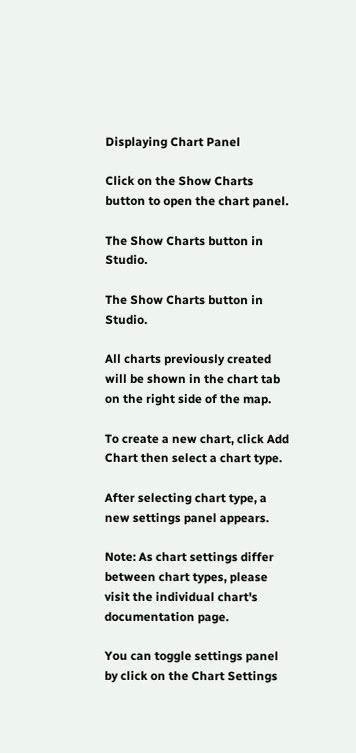Displaying Chart Panel

Click on the Show Charts button to open the chart panel.

The Show Charts button in Studio.

The Show Charts button in Studio.

All charts previously created will be shown in the chart tab on the right side of the map.

To create a new chart, click Add Chart then select a chart type.

After selecting chart type, a new settings panel appears.

Note: As chart settings differ between chart types, please visit the individual chart's documentation page.

You can toggle settings panel by click on the Chart Settings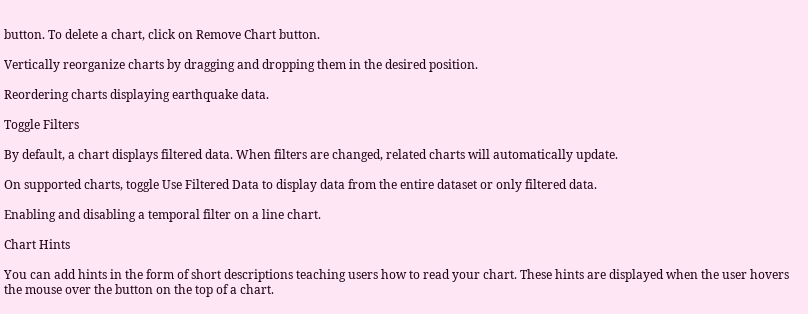button. To delete a chart, click on Remove Chart button.

Vertically reorganize charts by dragging and dropping them in the desired position.

Reordering charts displaying earthquake data.

Toggle Filters

By default, a chart displays filtered data. When filters are changed, related charts will automatically update.

On supported charts, toggle Use Filtered Data to display data from the entire dataset or only filtered data.

Enabling and disabling a temporal filter on a line chart.

Chart Hints

You can add hints in the form of short descriptions teaching users how to read your chart. These hints are displayed when the user hovers the mouse over the button on the top of a chart.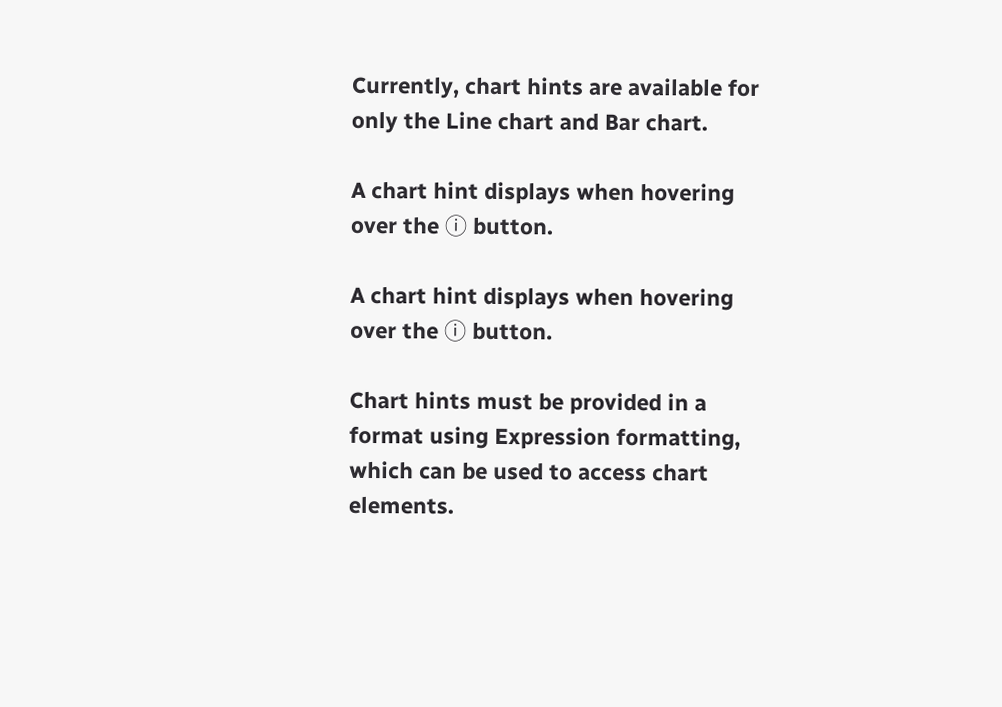Currently, chart hints are available for only the Line chart and Bar chart.

A chart hint displays when hovering over the ⓘ button.

A chart hint displays when hovering over the ⓘ button.

Chart hints must be provided in a format using Expression formatting, which can be used to access chart elements.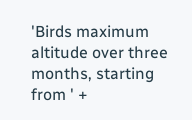'Birds maximum altitude over three months, starting from ' +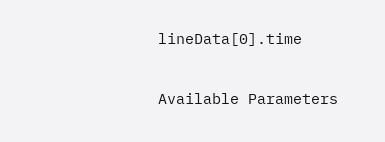lineData[0].time

Available Parameters